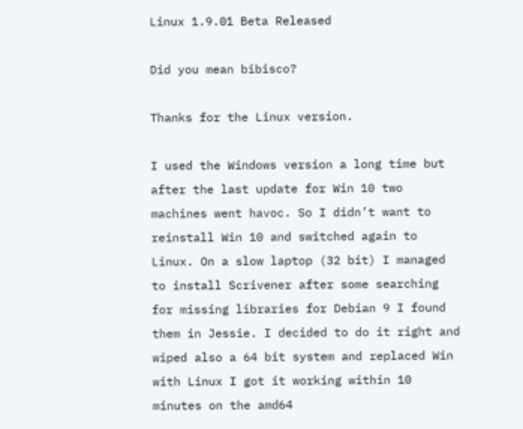Linux 1.9.01 Beta Released

Did you mean bibisco?

Thanks for the Linux version.

I used the Windows version a long time but after the last update for Win 10 two machines went havoc. So I didn’t want to reinstall Win 10 and switched again to Linux. On a slow laptop (32 bit) I managed to install Scrivener after some searching for missing libraries for Debian 9 I found them in Jessie. I decided to do it right and wiped also a 64 bit system and replaced Win with Linux I got it working within 10 minutes on the amd64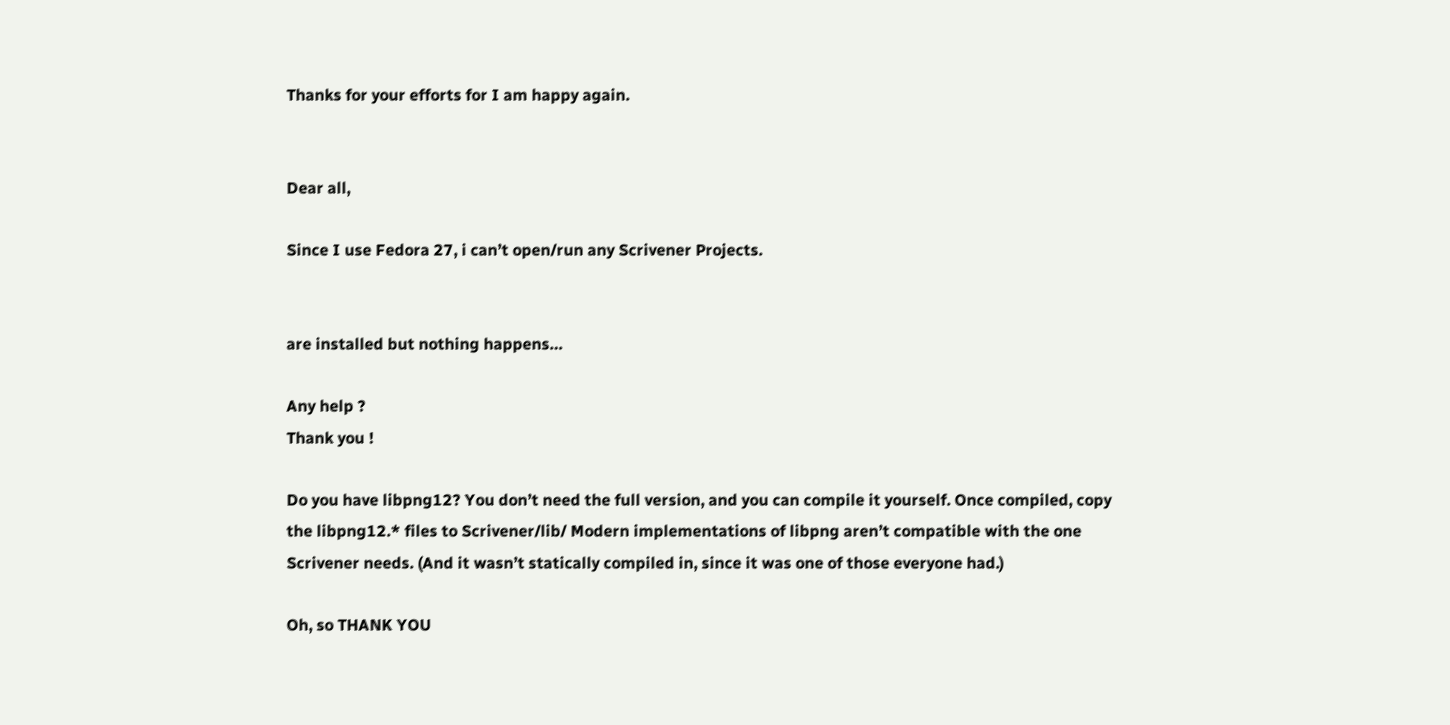Thanks for your efforts for I am happy again.


Dear all,

Since I use Fedora 27, i can’t open/run any Scrivener Projects.


are installed but nothing happens…

Any help ?
Thank you !

Do you have libpng12? You don’t need the full version, and you can compile it yourself. Once compiled, copy the libpng12.* files to Scrivener/lib/ Modern implementations of libpng aren’t compatible with the one Scrivener needs. (And it wasn’t statically compiled in, since it was one of those everyone had.)

Oh, so THANK YOU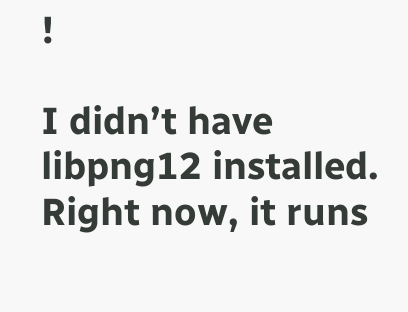!

I didn’t have libpng12 installed.
Right now, it runs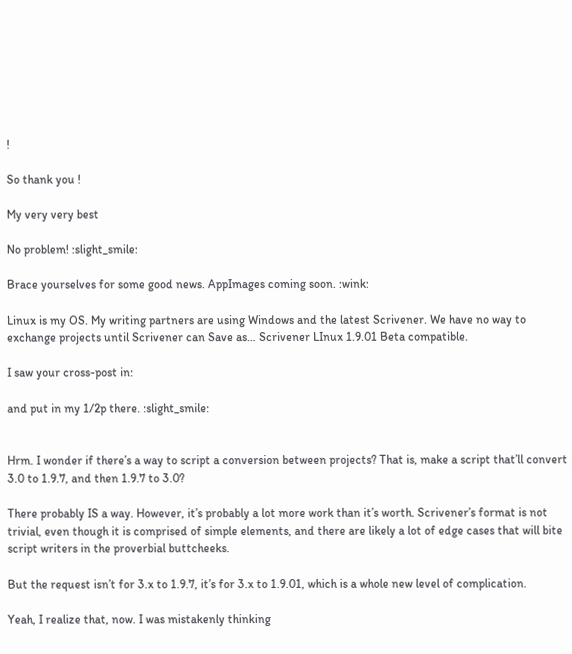!

So thank you !

My very very best

No problem! :slight_smile:

Brace yourselves for some good news. AppImages coming soon. :wink:

Linux is my OS. My writing partners are using Windows and the latest Scrivener. We have no way to exchange projects until Scrivener can Save as… Scrivener LInux 1.9.01 Beta compatible.

I saw your cross-post in:

and put in my 1/2p there. :slight_smile:


Hrm. I wonder if there’s a way to script a conversion between projects? That is, make a script that’ll convert 3.0 to 1.9.7, and then 1.9.7 to 3.0?

There probably IS a way. However, it’s probably a lot more work than it’s worth. Scrivener’s format is not trivial, even though it is comprised of simple elements, and there are likely a lot of edge cases that will bite script writers in the proverbial buttcheeks.

But the request isn’t for 3.x to 1.9.7, it’s for 3.x to 1.9.01, which is a whole new level of complication.

Yeah, I realize that, now. I was mistakenly thinking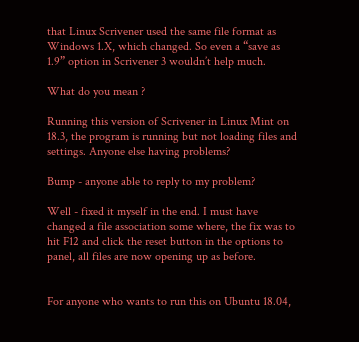that Linux Scrivener used the same file format as Windows 1.X, which changed. So even a “save as 1.9” option in Scrivener 3 wouldn’t help much.

What do you mean ?

Running this version of Scrivener in Linux Mint on 18.3, the program is running but not loading files and settings. Anyone else having problems?

Bump - anyone able to reply to my problem?

Well - fixed it myself in the end. I must have changed a file association some where, the fix was to hit F12 and click the reset button in the options to panel, all files are now opening up as before.


For anyone who wants to run this on Ubuntu 18.04,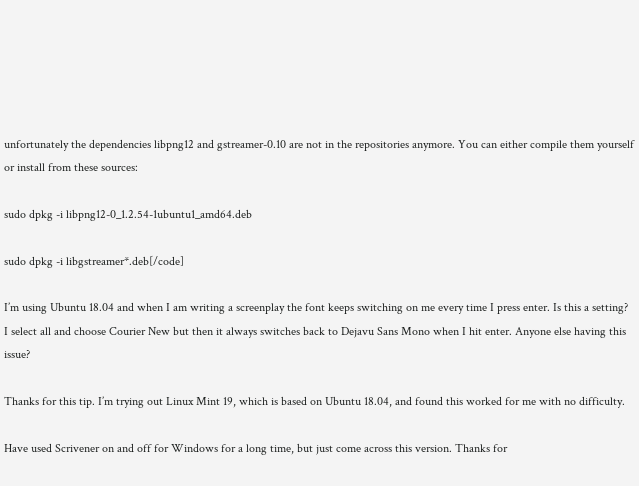unfortunately the dependencies libpng12 and gstreamer-0.10 are not in the repositories anymore. You can either compile them yourself or install from these sources:

sudo dpkg -i libpng12-0_1.2.54-1ubuntu1_amd64.deb

sudo dpkg -i libgstreamer*.deb[/code]

I’m using Ubuntu 18.04 and when I am writing a screenplay the font keeps switching on me every time I press enter. Is this a setting? I select all and choose Courier New but then it always switches back to Dejavu Sans Mono when I hit enter. Anyone else having this issue?

Thanks for this tip. I’m trying out Linux Mint 19, which is based on Ubuntu 18.04, and found this worked for me with no difficulty.

Have used Scrivener on and off for Windows for a long time, but just come across this version. Thanks for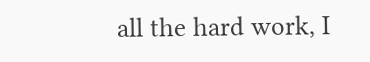all the hard work, I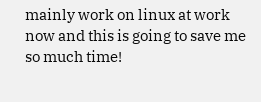mainly work on linux at work now and this is going to save me so much time!